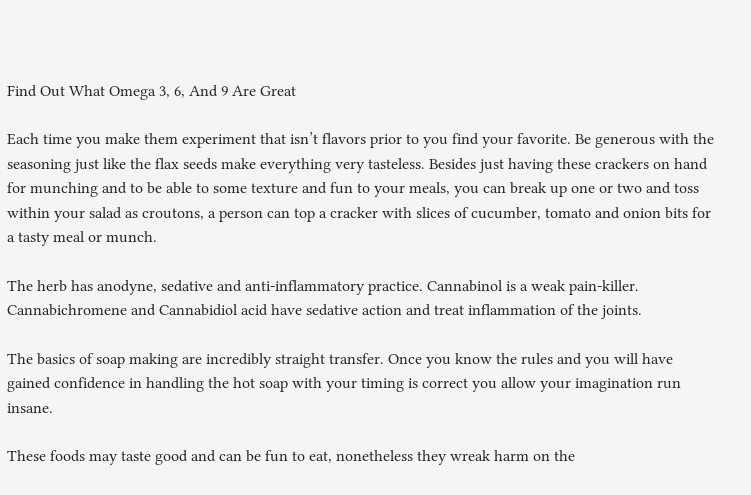Find Out What Omega 3, 6, And 9 Are Great

Each time you make them experiment that isn’t flavors prior to you find your favorite. Be generous with the seasoning just like the flax seeds make everything very tasteless. Besides just having these crackers on hand for munching and to be able to some texture and fun to your meals, you can break up one or two and toss within your salad as croutons, a person can top a cracker with slices of cucumber, tomato and onion bits for a tasty meal or munch.

The herb has anodyne, sedative and anti-inflammatory practice. Cannabinol is a weak pain-killer. Cannabichromene and Cannabidiol acid have sedative action and treat inflammation of the joints.

The basics of soap making are incredibly straight transfer. Once you know the rules and you will have gained confidence in handling the hot soap with your timing is correct you allow your imagination run insane.

These foods may taste good and can be fun to eat, nonetheless they wreak harm on the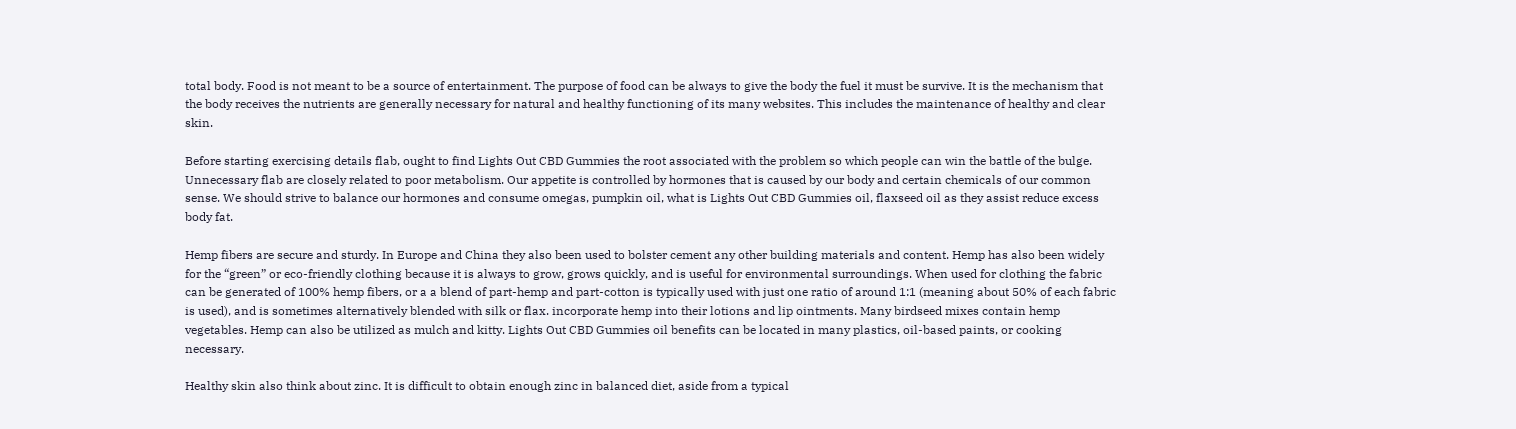total body. Food is not meant to be a source of entertainment. The purpose of food can be always to give the body the fuel it must be survive. It is the mechanism that the body receives the nutrients are generally necessary for natural and healthy functioning of its many websites. This includes the maintenance of healthy and clear skin.

Before starting exercising details flab, ought to find Lights Out CBD Gummies the root associated with the problem so which people can win the battle of the bulge. Unnecessary flab are closely related to poor metabolism. Our appetite is controlled by hormones that is caused by our body and certain chemicals of our common sense. We should strive to balance our hormones and consume omegas, pumpkin oil, what is Lights Out CBD Gummies oil, flaxseed oil as they assist reduce excess body fat.

Hemp fibers are secure and sturdy. In Europe and China they also been used to bolster cement any other building materials and content. Hemp has also been widely for the “green” or eco-friendly clothing because it is always to grow, grows quickly, and is useful for environmental surroundings. When used for clothing the fabric can be generated of 100% hemp fibers, or a a blend of part-hemp and part-cotton is typically used with just one ratio of around 1:1 (meaning about 50% of each fabric is used), and is sometimes alternatively blended with silk or flax. incorporate hemp into their lotions and lip ointments. Many birdseed mixes contain hemp vegetables. Hemp can also be utilized as mulch and kitty. Lights Out CBD Gummies oil benefits can be located in many plastics, oil-based paints, or cooking necessary.

Healthy skin also think about zinc. It is difficult to obtain enough zinc in balanced diet, aside from a typical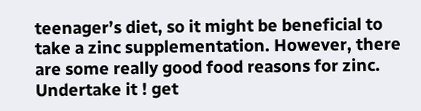teenager’s diet, so it might be beneficial to take a zinc supplementation. However, there are some really good food reasons for zinc. Undertake it ! get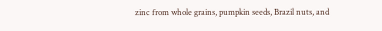zinc from whole grains, pumpkin seeds, Brazil nuts, and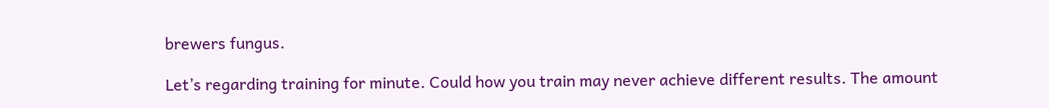brewers fungus.

Let’s regarding training for minute. Could how you train may never achieve different results. The amount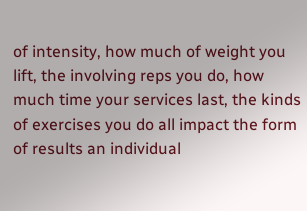of intensity, how much of weight you lift, the involving reps you do, how much time your services last, the kinds of exercises you do all impact the form of results an individual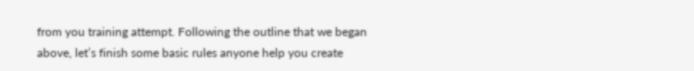from you training attempt. Following the outline that we began above, let’s finish some basic rules anyone help you create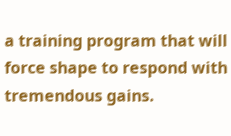a training program that will force shape to respond with tremendous gains.